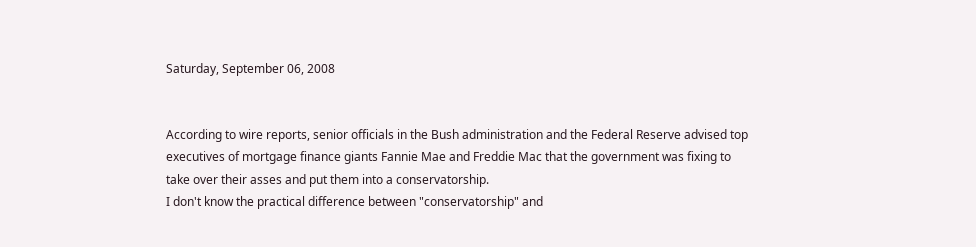Saturday, September 06, 2008


According to wire reports, senior officials in the Bush administration and the Federal Reserve advised top executives of mortgage finance giants Fannie Mae and Freddie Mac that the government was fixing to take over their asses and put them into a conservatorship.
I don't know the practical difference between "conservatorship" and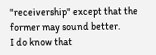"receivership" except that the former may sound better.
I do know that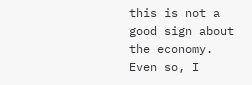this is not a good sign about the economy.
Even so, I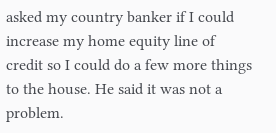asked my country banker if I could increase my home equity line of credit so I could do a few more things to the house. He said it was not a problem.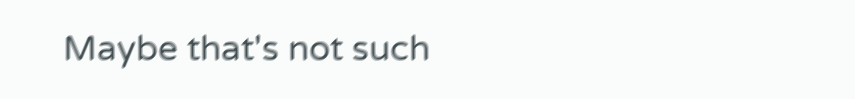Maybe that's not such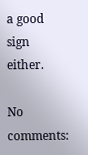a good sign either.

No comments: